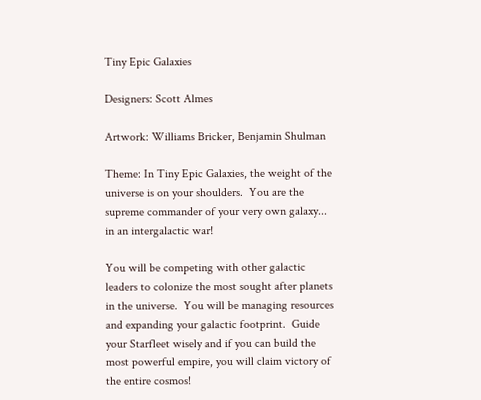Tiny Epic Galaxies

Designers: Scott Almes

Artwork: Williams Bricker, Benjamin Shulman

Theme: In Tiny Epic Galaxies, the weight of the universe is on your shoulders.  You are the supreme commander of your very own galaxy... in an intergalactic war!

You will be competing with other galactic leaders to colonize the most sought after planets in the universe.  You will be managing resources and expanding your galactic footprint.  Guide your Starfleet wisely and if you can build the most powerful empire, you will claim victory of the entire cosmos!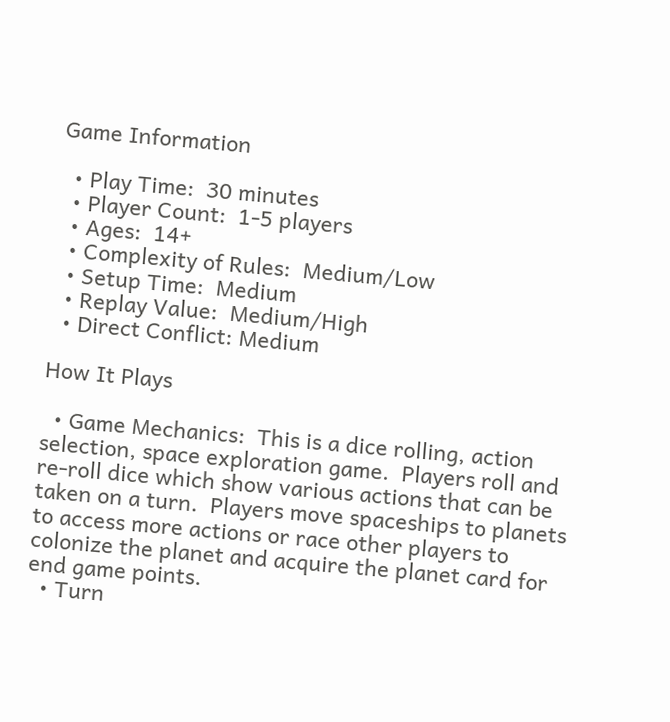Game Information

  • Play Time:  30 minutes
  • Player Count:  1-5 players
  • Ages:  14+
  • Complexity of Rules:  Medium/Low
  • Setup Time:  Medium
  • Replay Value:  Medium/High
  • Direct Conflict: Medium

How It Plays

  • Game Mechanics:  This is a dice rolling, action selection, space exploration game.  Players roll and re-roll dice which show various actions that can be taken on a turn.  Players move spaceships to planets to access more actions or race other players to colonize the planet and acquire the planet card for end game points.
  • Turn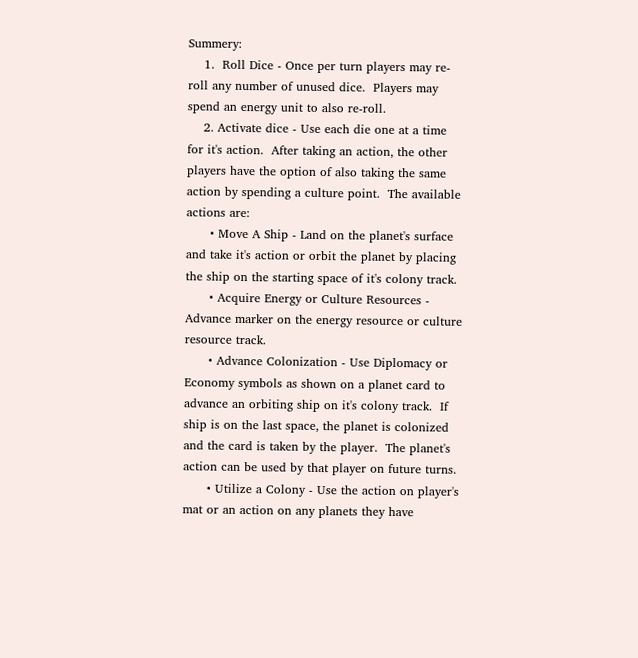Summery:
    1.  Roll Dice - Once per turn players may re-roll any number of unused dice.  Players may spend an energy unit to also re-roll.
    2. Activate dice - Use each die one at a time for it's action.  After taking an action, the other players have the option of also taking the same action by spending a culture point.  The available actions are:
      • Move A Ship - Land on the planet's surface and take it's action or orbit the planet by placing the ship on the starting space of it's colony track.
      • Acquire Energy or Culture Resources - Advance marker on the energy resource or culture resource track.
      • Advance Colonization - Use Diplomacy or Economy symbols as shown on a planet card to advance an orbiting ship on it's colony track.  If ship is on the last space, the planet is colonized and the card is taken by the player.  The planet's action can be used by that player on future turns.
      • Utilize a Colony - Use the action on player's mat or an action on any planets they have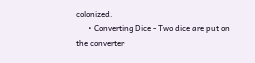colonized.
      • Converting Dice - Two dice are put on the converter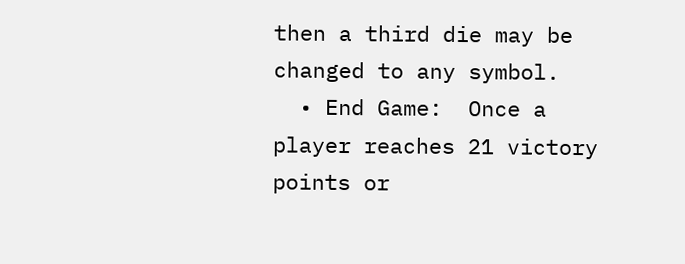then a third die may be changed to any symbol.
  • End Game:  Once a player reaches 21 victory points or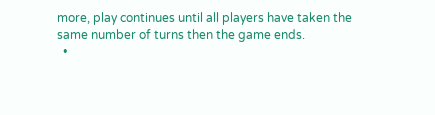more, play continues until all players have taken the same number of turns then the game ends.
  •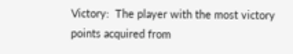Victory:  The player with the most victory points acquired from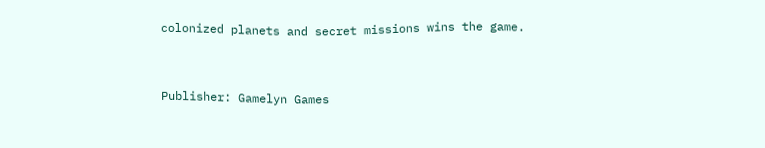colonized planets and secret missions wins the game.


Publisher: Gamelyn Games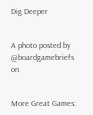Dig Deeper


A photo posted by @boardgamebriefs on


More Great Games: